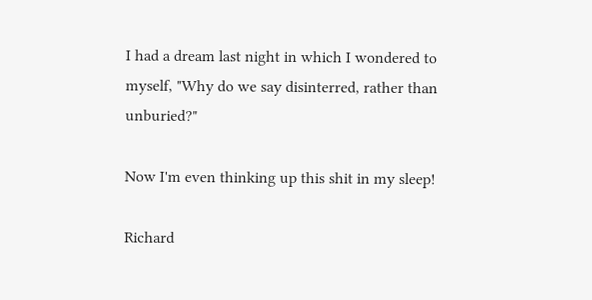I had a dream last night in which I wondered to myself, "Why do we say disinterred, rather than unburied?"

Now I'm even thinking up this shit in my sleep!

Richard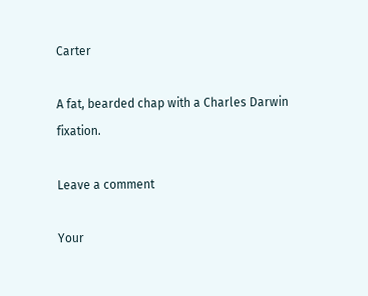Carter

A fat, bearded chap with a Charles Darwin fixation.

Leave a comment

Your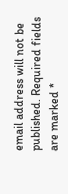email address will not be published. Required fields are marked *